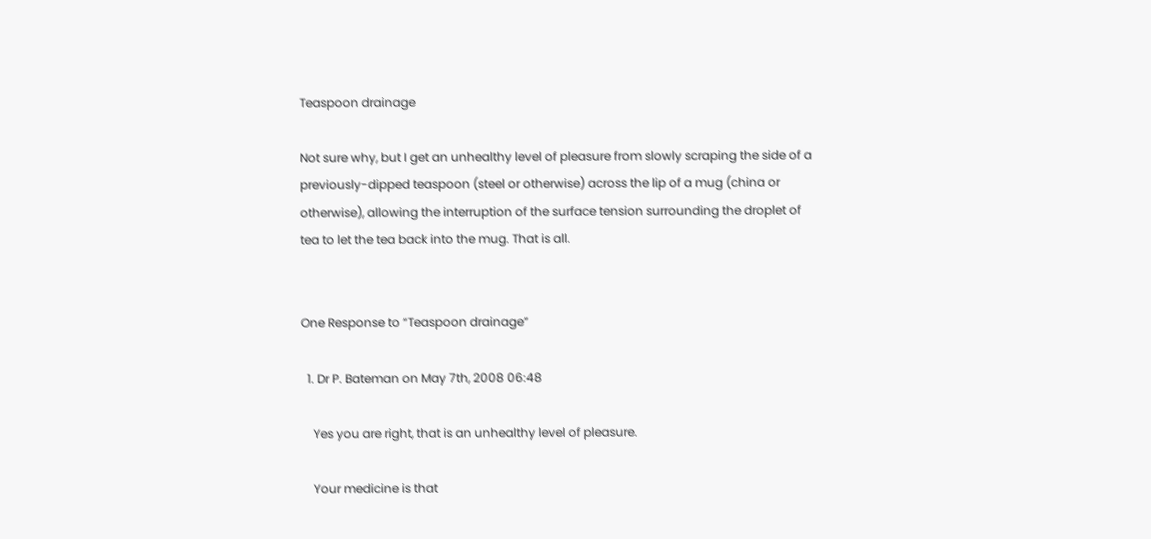Teaspoon drainage

Not sure why, but I get an unhealthy level of pleasure from slowly scraping the side of a previously-dipped teaspoon (steel or otherwise) across the lip of a mug (china or otherwise), allowing the interruption of the surface tension surrounding the droplet of tea to let the tea back into the mug. That is all.


One Response to “Teaspoon drainage”

  1. Dr P. Bateman on May 7th, 2008 06:48

    Yes you are right, that is an unhealthy level of pleasure.

    Your medicine is that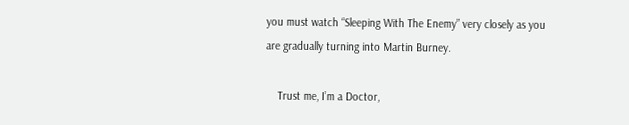you must watch “Sleeping With The Enemy” very closely as you are gradually turning into Martin Burney.

    Trust me, I’m a Doctor,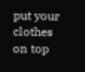put your clothes on top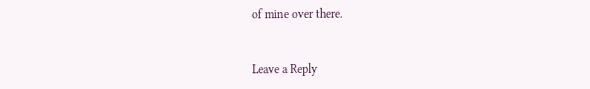of mine over there.


Leave a Reply